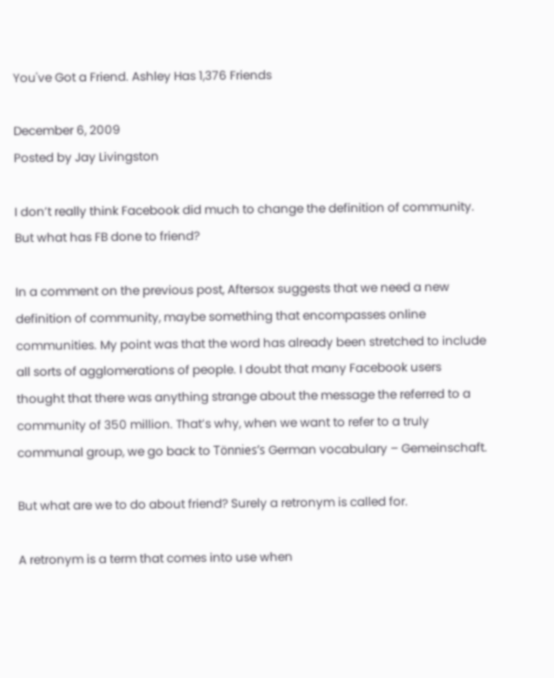You've Got a Friend. Ashley Has 1,376 Friends

December 6, 2009
Posted by Jay Livingston

I don’t really think Facebook did much to change the definition of community. But what has FB done to friend?

In a comment on the previous post, Aftersox suggests that we need a new definition of community, maybe something that encompasses online communities. My point was that the word has already been stretched to include all sorts of agglomerations of people. I doubt that many Facebook users thought that there was anything strange about the message the referred to a community of 350 million. That’s why, when we want to refer to a truly communal group, we go back to Tönnies’s German vocabulary – Gemeinschaft.

But what are we to do about friend? Surely a retronym is called for.

A retronym is a term that comes into use when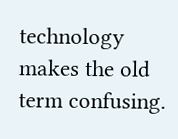technology makes the old term confusing.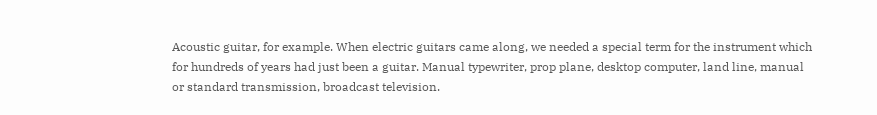Acoustic guitar, for example. When electric guitars came along, we needed a special term for the instrument which for hundreds of years had just been a guitar. Manual typewriter, prop plane, desktop computer, land line, manual or standard transmission, broadcast television.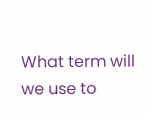What term will we use to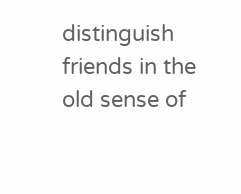distinguish friends in the old sense of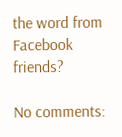the word from Facebook friends?

No comments: